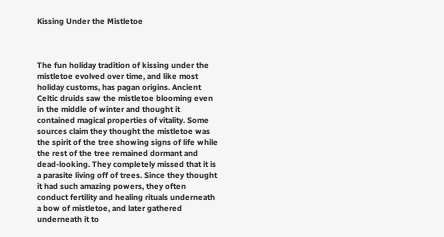Kissing Under the Mistletoe



The fun holiday tradition of kissing under the mistletoe evolved over time, and like most holiday customs, has pagan origins. Ancient Celtic druids saw the mistletoe blooming even in the middle of winter and thought it contained magical properties of vitality. Some sources claim they thought the mistletoe was the spirit of the tree showing signs of life while the rest of the tree remained dormant and dead-looking. They completely missed that it is a parasite living off of trees. Since they thought it had such amazing powers, they often conduct fertility and healing rituals underneath a bow of mistletoe, and later gathered underneath it to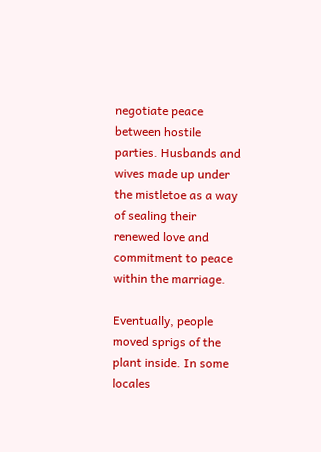negotiate peace between hostile parties. Husbands and wives made up under the mistletoe as a way of sealing their renewed love and commitment to peace within the marriage.

Eventually, people moved sprigs of the plant inside. In some locales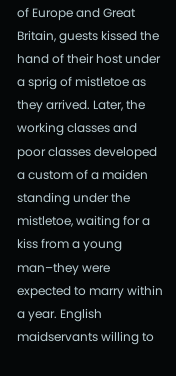of Europe and Great Britain, guests kissed the hand of their host under a sprig of mistletoe as they arrived. Later, the working classes and poor classes developed a custom of a maiden standing under the mistletoe, waiting for a kiss from a young man–they were expected to marry within a year. English maidservants willing to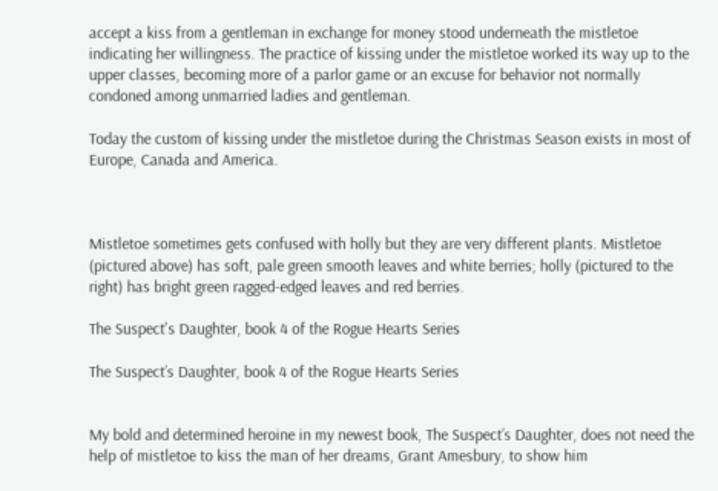accept a kiss from a gentleman in exchange for money stood underneath the mistletoe indicating her willingness. The practice of kissing under the mistletoe worked its way up to the upper classes, becoming more of a parlor game or an excuse for behavior not normally condoned among unmarried ladies and gentleman.

Today the custom of kissing under the mistletoe during the Christmas Season exists in most of  Europe, Canada and America.



Mistletoe sometimes gets confused with holly but they are very different plants. Mistletoe (pictured above) has soft, pale green smooth leaves and white berries; holly (pictured to the right) has bright green ragged-edged leaves and red berries.

The Suspect's Daughter, book 4 of the Rogue Hearts Series

The Suspect’s Daughter, book 4 of the Rogue Hearts Series


My bold and determined heroine in my newest book, The Suspect’s Daughter, does not need the help of mistletoe to kiss the man of her dreams, Grant Amesbury, to show him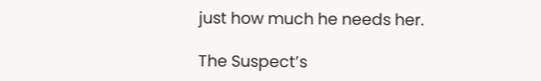just how much he needs her.

The Suspect’s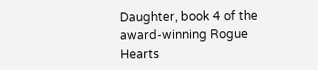Daughter, book 4 of the award-winning Rogue Hearts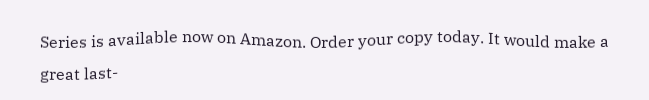Series is available now on Amazon. Order your copy today. It would make a great last-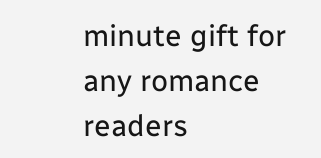minute gift for any romance readers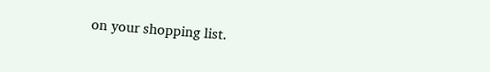on your shopping list.